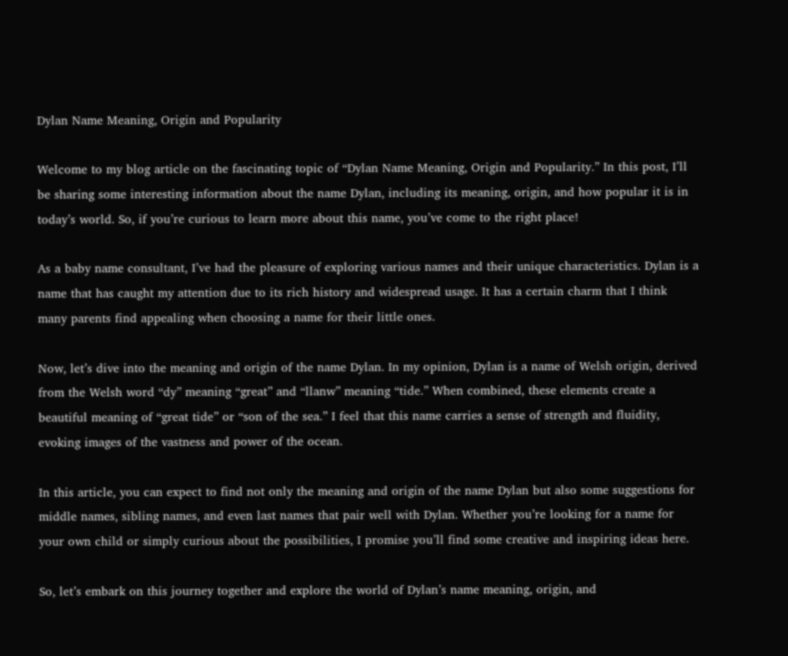Dylan Name Meaning, Origin and Popularity

Welcome to my blog article on the fascinating topic of “Dylan Name Meaning, Origin and Popularity.” In this post, I’ll be sharing some interesting information about the name Dylan, including its meaning, origin, and how popular it is in today’s world. So, if you’re curious to learn more about this name, you’ve come to the right place!

As a baby name consultant, I’ve had the pleasure of exploring various names and their unique characteristics. Dylan is a name that has caught my attention due to its rich history and widespread usage. It has a certain charm that I think many parents find appealing when choosing a name for their little ones.

Now, let’s dive into the meaning and origin of the name Dylan. In my opinion, Dylan is a name of Welsh origin, derived from the Welsh word “dy” meaning “great” and “llanw” meaning “tide.” When combined, these elements create a beautiful meaning of “great tide” or “son of the sea.” I feel that this name carries a sense of strength and fluidity, evoking images of the vastness and power of the ocean.

In this article, you can expect to find not only the meaning and origin of the name Dylan but also some suggestions for middle names, sibling names, and even last names that pair well with Dylan. Whether you’re looking for a name for your own child or simply curious about the possibilities, I promise you’ll find some creative and inspiring ideas here.

So, let’s embark on this journey together and explore the world of Dylan’s name meaning, origin, and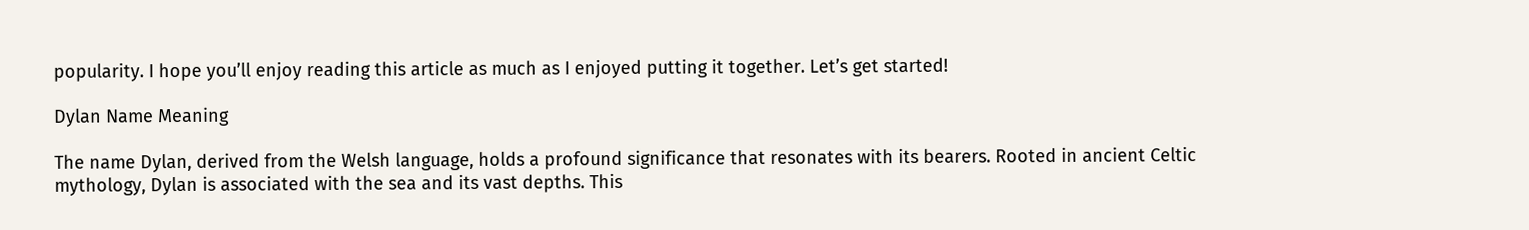popularity. I hope you’ll enjoy reading this article as much as I enjoyed putting it together. Let’s get started!

Dylan Name Meaning

The name Dylan, derived from the Welsh language, holds a profound significance that resonates with its bearers. Rooted in ancient Celtic mythology, Dylan is associated with the sea and its vast depths. This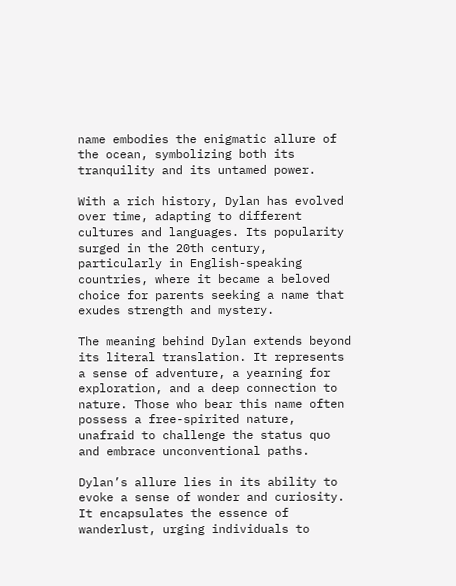name embodies the enigmatic allure of the ocean, symbolizing both its tranquility and its untamed power.

With a rich history, Dylan has evolved over time, adapting to different cultures and languages. Its popularity surged in the 20th century, particularly in English-speaking countries, where it became a beloved choice for parents seeking a name that exudes strength and mystery.

The meaning behind Dylan extends beyond its literal translation. It represents a sense of adventure, a yearning for exploration, and a deep connection to nature. Those who bear this name often possess a free-spirited nature, unafraid to challenge the status quo and embrace unconventional paths.

Dylan’s allure lies in its ability to evoke a sense of wonder and curiosity. It encapsulates the essence of wanderlust, urging individuals to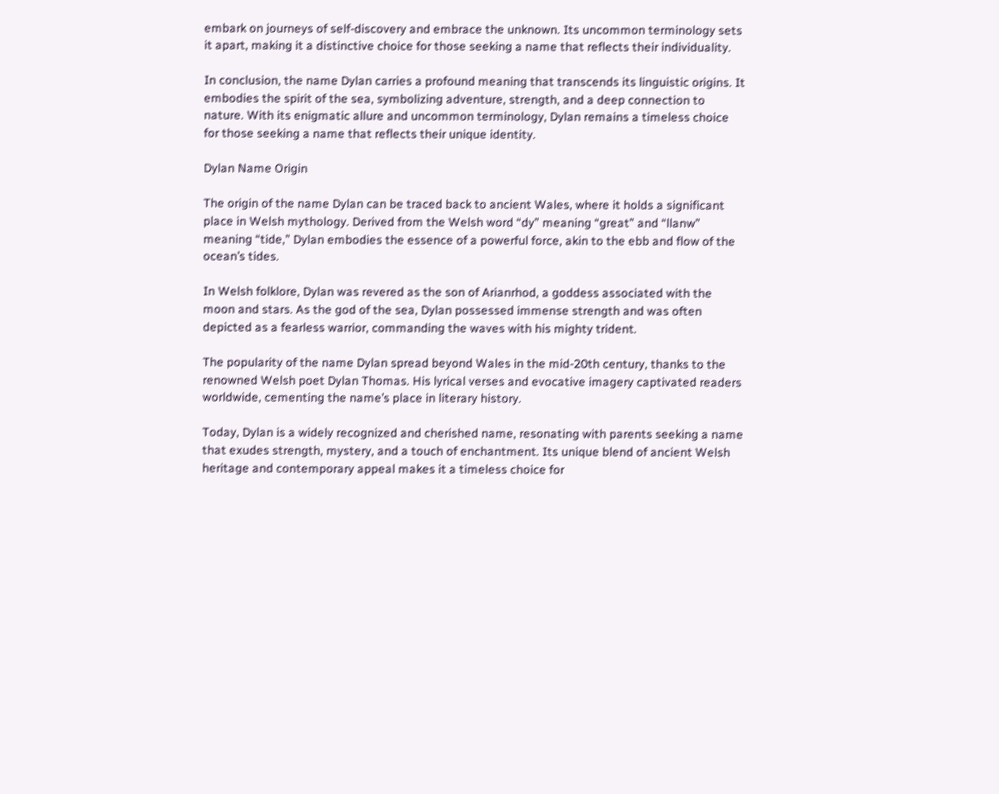embark on journeys of self-discovery and embrace the unknown. Its uncommon terminology sets it apart, making it a distinctive choice for those seeking a name that reflects their individuality.

In conclusion, the name Dylan carries a profound meaning that transcends its linguistic origins. It embodies the spirit of the sea, symbolizing adventure, strength, and a deep connection to nature. With its enigmatic allure and uncommon terminology, Dylan remains a timeless choice for those seeking a name that reflects their unique identity.

Dylan Name Origin

The origin of the name Dylan can be traced back to ancient Wales, where it holds a significant place in Welsh mythology. Derived from the Welsh word “dy” meaning “great” and “llanw” meaning “tide,” Dylan embodies the essence of a powerful force, akin to the ebb and flow of the ocean’s tides.

In Welsh folklore, Dylan was revered as the son of Arianrhod, a goddess associated with the moon and stars. As the god of the sea, Dylan possessed immense strength and was often depicted as a fearless warrior, commanding the waves with his mighty trident.

The popularity of the name Dylan spread beyond Wales in the mid-20th century, thanks to the renowned Welsh poet Dylan Thomas. His lyrical verses and evocative imagery captivated readers worldwide, cementing the name’s place in literary history.

Today, Dylan is a widely recognized and cherished name, resonating with parents seeking a name that exudes strength, mystery, and a touch of enchantment. Its unique blend of ancient Welsh heritage and contemporary appeal makes it a timeless choice for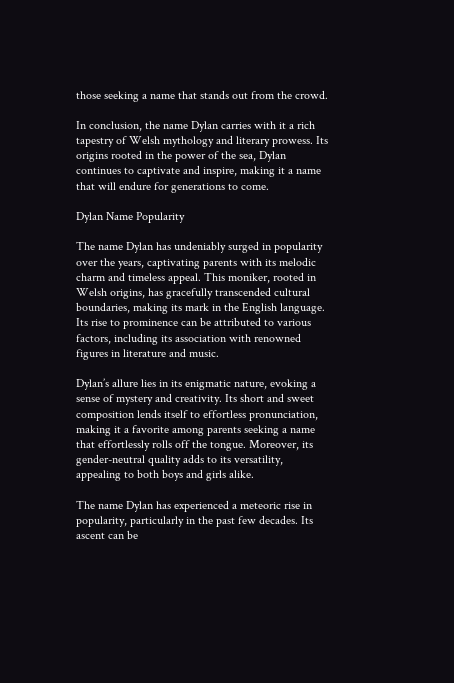those seeking a name that stands out from the crowd.

In conclusion, the name Dylan carries with it a rich tapestry of Welsh mythology and literary prowess. Its origins rooted in the power of the sea, Dylan continues to captivate and inspire, making it a name that will endure for generations to come.

Dylan Name Popularity

The name Dylan has undeniably surged in popularity over the years, captivating parents with its melodic charm and timeless appeal. This moniker, rooted in Welsh origins, has gracefully transcended cultural boundaries, making its mark in the English language. Its rise to prominence can be attributed to various factors, including its association with renowned figures in literature and music.

Dylan’s allure lies in its enigmatic nature, evoking a sense of mystery and creativity. Its short and sweet composition lends itself to effortless pronunciation, making it a favorite among parents seeking a name that effortlessly rolls off the tongue. Moreover, its gender-neutral quality adds to its versatility, appealing to both boys and girls alike.

The name Dylan has experienced a meteoric rise in popularity, particularly in the past few decades. Its ascent can be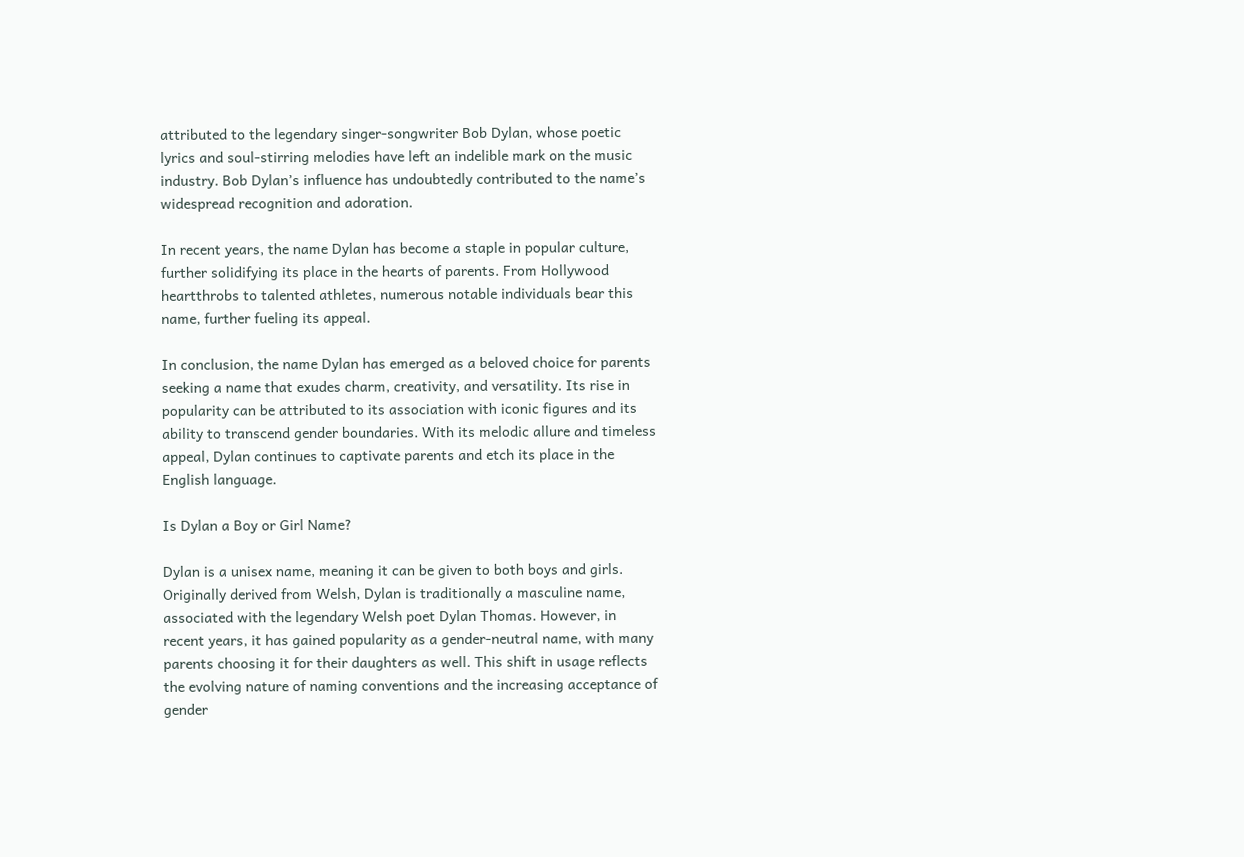attributed to the legendary singer-songwriter Bob Dylan, whose poetic lyrics and soul-stirring melodies have left an indelible mark on the music industry. Bob Dylan’s influence has undoubtedly contributed to the name’s widespread recognition and adoration.

In recent years, the name Dylan has become a staple in popular culture, further solidifying its place in the hearts of parents. From Hollywood heartthrobs to talented athletes, numerous notable individuals bear this name, further fueling its appeal.

In conclusion, the name Dylan has emerged as a beloved choice for parents seeking a name that exudes charm, creativity, and versatility. Its rise in popularity can be attributed to its association with iconic figures and its ability to transcend gender boundaries. With its melodic allure and timeless appeal, Dylan continues to captivate parents and etch its place in the English language.

Is Dylan a Boy or Girl Name?

Dylan is a unisex name, meaning it can be given to both boys and girls. Originally derived from Welsh, Dylan is traditionally a masculine name, associated with the legendary Welsh poet Dylan Thomas. However, in recent years, it has gained popularity as a gender-neutral name, with many parents choosing it for their daughters as well. This shift in usage reflects the evolving nature of naming conventions and the increasing acceptance of gender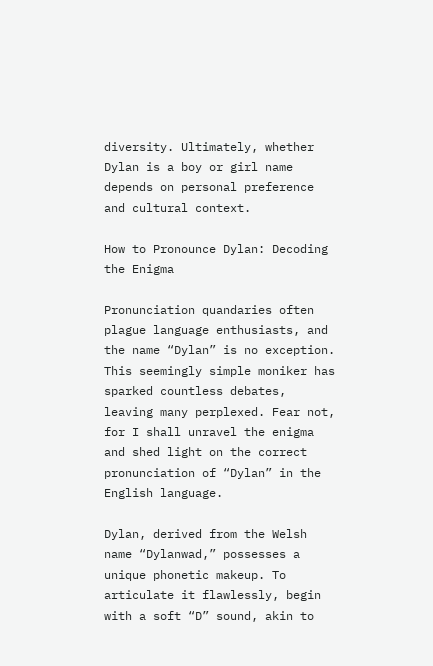diversity. Ultimately, whether Dylan is a boy or girl name depends on personal preference and cultural context.

How to Pronounce Dylan: Decoding the Enigma

Pronunciation quandaries often plague language enthusiasts, and the name “Dylan” is no exception. This seemingly simple moniker has sparked countless debates, leaving many perplexed. Fear not, for I shall unravel the enigma and shed light on the correct pronunciation of “Dylan” in the English language.

Dylan, derived from the Welsh name “Dylanwad,” possesses a unique phonetic makeup. To articulate it flawlessly, begin with a soft “D” sound, akin to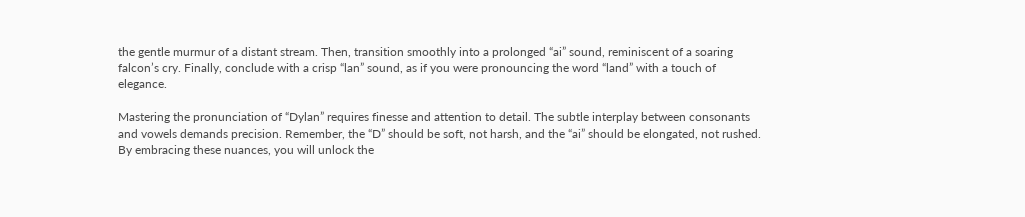the gentle murmur of a distant stream. Then, transition smoothly into a prolonged “ai” sound, reminiscent of a soaring falcon’s cry. Finally, conclude with a crisp “lan” sound, as if you were pronouncing the word “land” with a touch of elegance.

Mastering the pronunciation of “Dylan” requires finesse and attention to detail. The subtle interplay between consonants and vowels demands precision. Remember, the “D” should be soft, not harsh, and the “ai” should be elongated, not rushed. By embracing these nuances, you will unlock the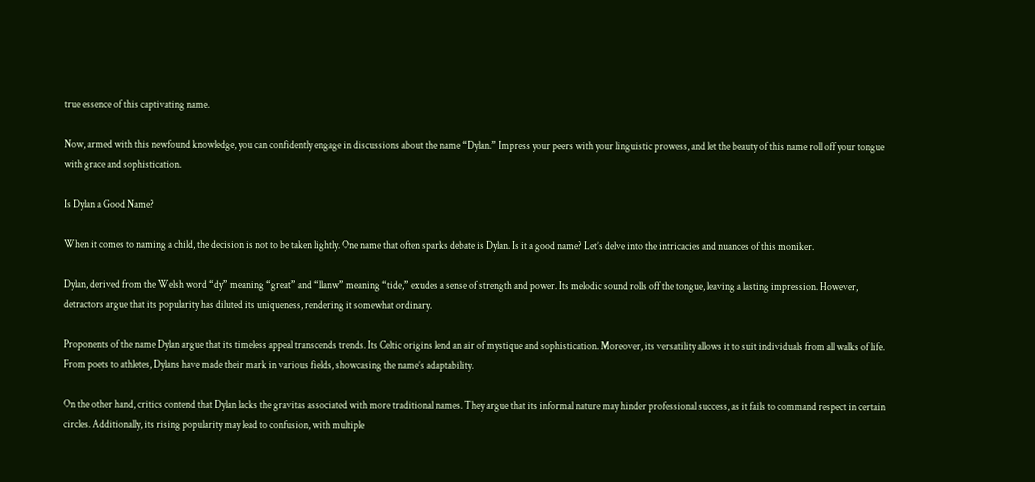true essence of this captivating name.

Now, armed with this newfound knowledge, you can confidently engage in discussions about the name “Dylan.” Impress your peers with your linguistic prowess, and let the beauty of this name roll off your tongue with grace and sophistication.

Is Dylan a Good Name?

When it comes to naming a child, the decision is not to be taken lightly. One name that often sparks debate is Dylan. Is it a good name? Let’s delve into the intricacies and nuances of this moniker.

Dylan, derived from the Welsh word “dy” meaning “great” and “llanw” meaning “tide,” exudes a sense of strength and power. Its melodic sound rolls off the tongue, leaving a lasting impression. However, detractors argue that its popularity has diluted its uniqueness, rendering it somewhat ordinary.

Proponents of the name Dylan argue that its timeless appeal transcends trends. Its Celtic origins lend an air of mystique and sophistication. Moreover, its versatility allows it to suit individuals from all walks of life. From poets to athletes, Dylans have made their mark in various fields, showcasing the name’s adaptability.

On the other hand, critics contend that Dylan lacks the gravitas associated with more traditional names. They argue that its informal nature may hinder professional success, as it fails to command respect in certain circles. Additionally, its rising popularity may lead to confusion, with multiple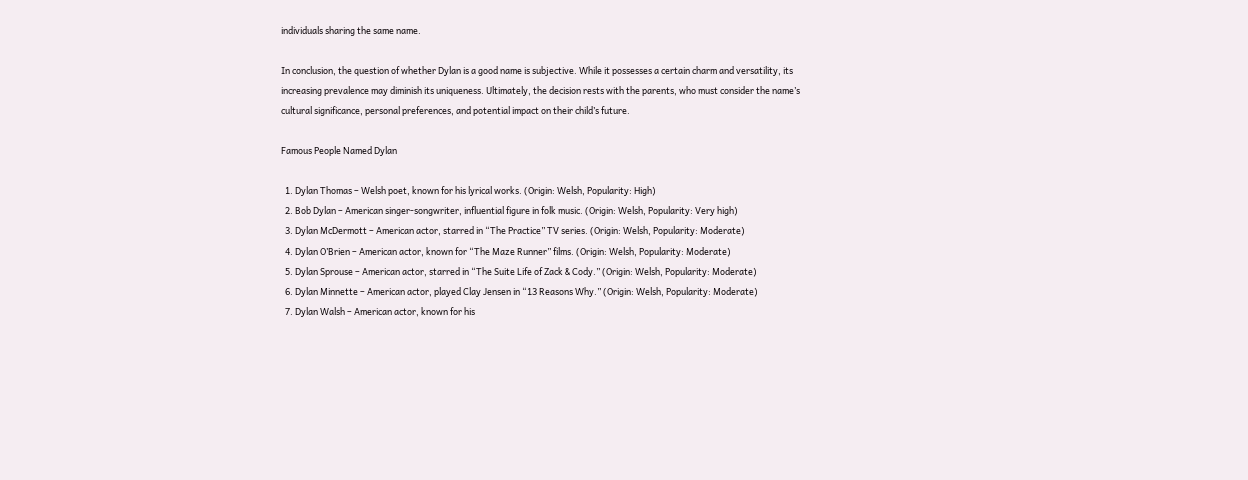individuals sharing the same name.

In conclusion, the question of whether Dylan is a good name is subjective. While it possesses a certain charm and versatility, its increasing prevalence may diminish its uniqueness. Ultimately, the decision rests with the parents, who must consider the name’s cultural significance, personal preferences, and potential impact on their child’s future.

Famous People Named Dylan

  1. Dylan Thomas – Welsh poet, known for his lyrical works. (Origin: Welsh, Popularity: High)
  2. Bob Dylan – American singer-songwriter, influential figure in folk music. (Origin: Welsh, Popularity: Very high)
  3. Dylan McDermott – American actor, starred in “The Practice” TV series. (Origin: Welsh, Popularity: Moderate)
  4. Dylan O’Brien – American actor, known for “The Maze Runner” films. (Origin: Welsh, Popularity: Moderate)
  5. Dylan Sprouse – American actor, starred in “The Suite Life of Zack & Cody.” (Origin: Welsh, Popularity: Moderate)
  6. Dylan Minnette – American actor, played Clay Jensen in “13 Reasons Why.” (Origin: Welsh, Popularity: Moderate)
  7. Dylan Walsh – American actor, known for his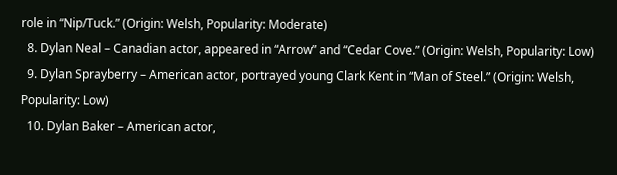role in “Nip/Tuck.” (Origin: Welsh, Popularity: Moderate)
  8. Dylan Neal – Canadian actor, appeared in “Arrow” and “Cedar Cove.” (Origin: Welsh, Popularity: Low)
  9. Dylan Sprayberry – American actor, portrayed young Clark Kent in “Man of Steel.” (Origin: Welsh, Popularity: Low)
  10. Dylan Baker – American actor,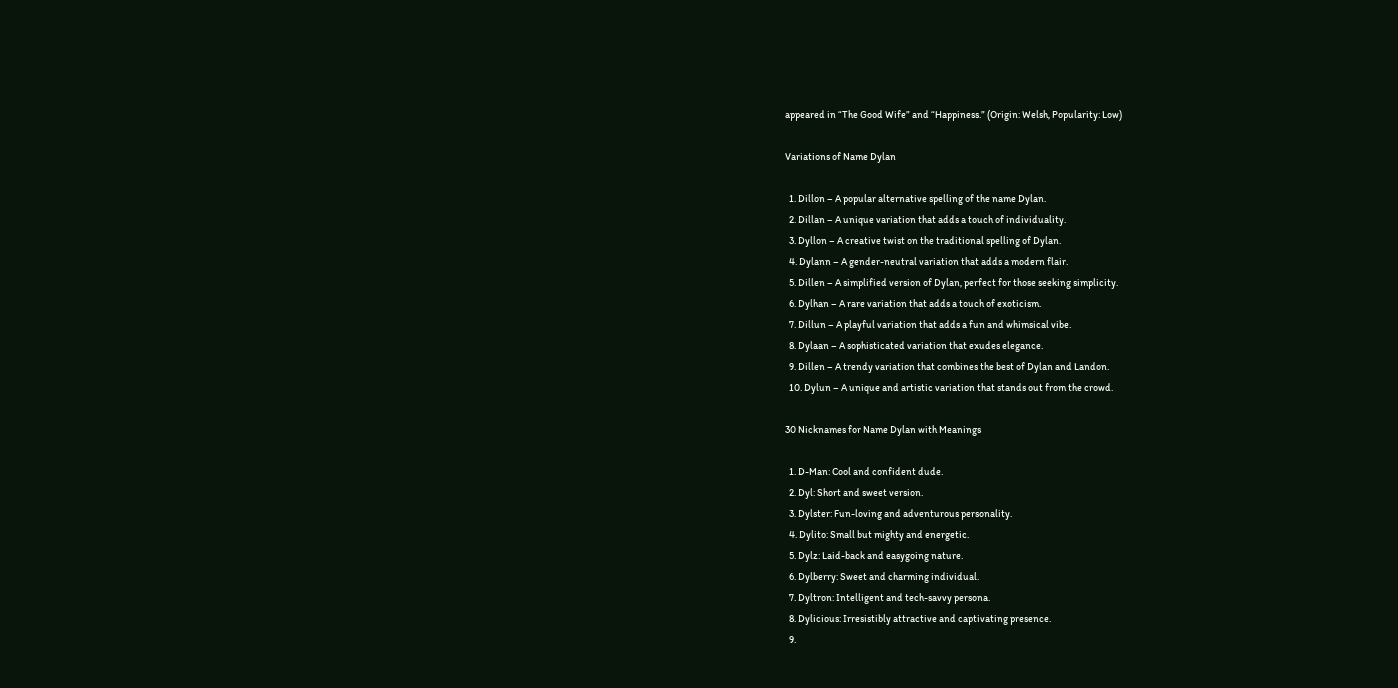appeared in “The Good Wife” and “Happiness.” (Origin: Welsh, Popularity: Low)

Variations of Name Dylan

  1. Dillon – A popular alternative spelling of the name Dylan.
  2. Dillan – A unique variation that adds a touch of individuality.
  3. Dyllon – A creative twist on the traditional spelling of Dylan.
  4. Dylann – A gender-neutral variation that adds a modern flair.
  5. Dillen – A simplified version of Dylan, perfect for those seeking simplicity.
  6. Dylhan – A rare variation that adds a touch of exoticism.
  7. Dillun – A playful variation that adds a fun and whimsical vibe.
  8. Dylaan – A sophisticated variation that exudes elegance.
  9. Dillen – A trendy variation that combines the best of Dylan and Landon.
  10. Dylun – A unique and artistic variation that stands out from the crowd.

30 Nicknames for Name Dylan with Meanings

  1. D-Man: Cool and confident dude.
  2. Dyl: Short and sweet version.
  3. Dylster: Fun-loving and adventurous personality.
  4. Dylito: Small but mighty and energetic.
  5. Dylz: Laid-back and easygoing nature.
  6. Dylberry: Sweet and charming individual.
  7. Dyltron: Intelligent and tech-savvy persona.
  8. Dylicious: Irresistibly attractive and captivating presence.
  9.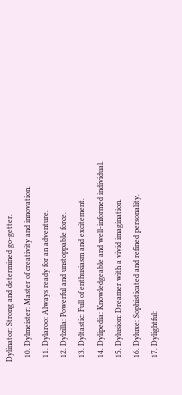Dylinator: Strong and determined go-getter.
  10. Dylmeister: Master of creativity and innovation.
  11. Dylaroo: Always ready for an adventure.
  12. Dylzilla: Powerful and unstoppable force.
  13. Dyltastic: Full of enthusiasm and excitement.
  14. Dylipedia: Knowledgeable and well-informed individual.
  15. Dylusion: Dreamer with a vivid imagination.
  16. Dyluxe: Sophisticated and refined personality.
  17. Dylightful: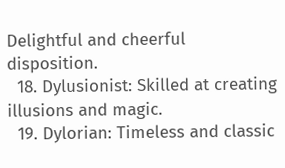Delightful and cheerful disposition.
  18. Dylusionist: Skilled at creating illusions and magic.
  19. Dylorian: Timeless and classic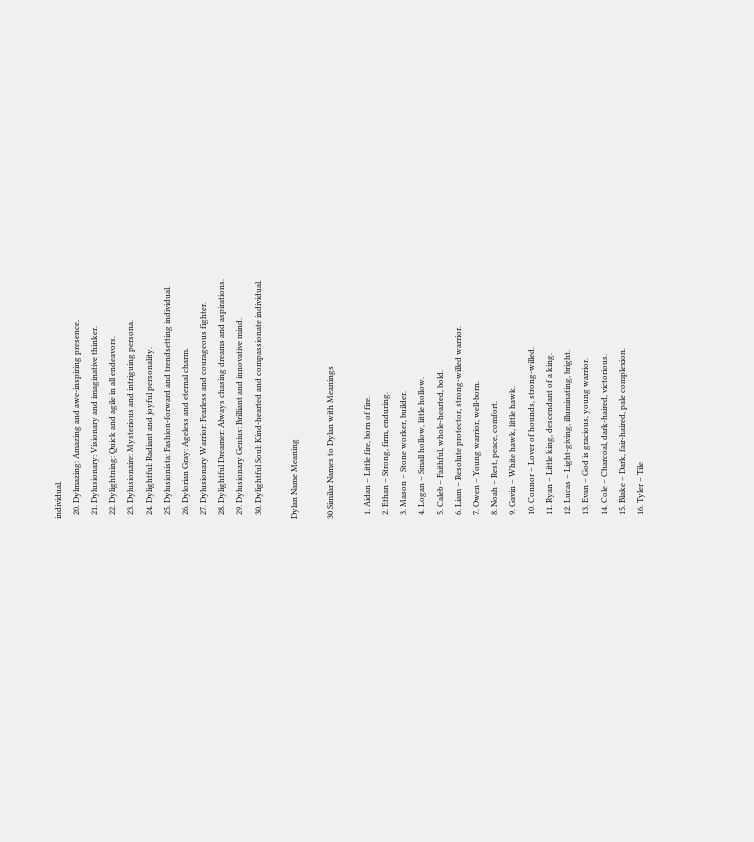individual.
  20. Dylmazing: Amazing and awe-inspiring presence.
  21. Dylusionary: Visionary and imaginative thinker.
  22. Dylightning: Quick and agile in all endeavors.
  23. Dylusionaire: Mysterious and intriguing persona.
  24. Dylightful: Radiant and joyful personality.
  25. Dylusionista: Fashion-forward and trendsetting individual.
  26. Dylorian Gray: Ageless and eternal charm.
  27. Dylusionary Warrior: Fearless and courageous fighter.
  28. Dylightful Dreamer: Always chasing dreams and aspirations.
  29. Dylusionary Genius: Brilliant and innovative mind.
  30. Dylightful Soul: Kind-hearted and compassionate individual.

Dylan Name Meaning

30 Similar Names to Dylan with Meanings

  1. Aidan – Little fire, born of fire.
  2. Ethan – Strong, firm, enduring.
  3. Mason – Stone worker, builder.
  4. Logan – Small hollow, little hollow.
  5. Caleb – Faithful, whole-hearted, bold.
  6. Liam – Resolute protector, strong-willed warrior.
  7. Owen – Young warrior, well-born.
  8. Noah – Rest, peace, comfort.
  9. Gavin – White hawk, little hawk.
  10. Connor – Lover of hounds, strong-willed.
  11. Ryan – Little king, descendant of a king.
  12. Lucas – Light-giving, illuminating, bright.
  13. Evan – God is gracious, young warrior.
  14. Cole – Charcoal, dark-haired, victorious.
  15. Blake – Dark, fair-haired, pale complexion.
  16. Tyler – Tile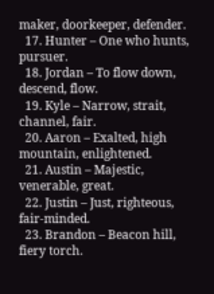maker, doorkeeper, defender.
  17. Hunter – One who hunts, pursuer.
  18. Jordan – To flow down, descend, flow.
  19. Kyle – Narrow, strait, channel, fair.
  20. Aaron – Exalted, high mountain, enlightened.
  21. Austin – Majestic, venerable, great.
  22. Justin – Just, righteous, fair-minded.
  23. Brandon – Beacon hill, fiery torch.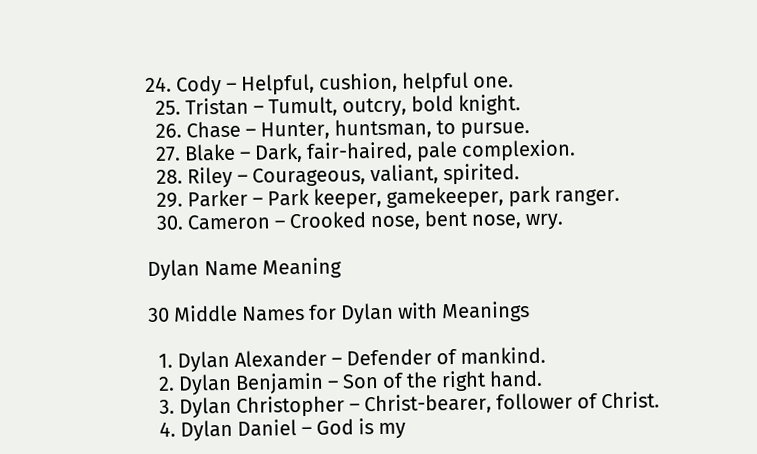24. Cody – Helpful, cushion, helpful one.
  25. Tristan – Tumult, outcry, bold knight.
  26. Chase – Hunter, huntsman, to pursue.
  27. Blake – Dark, fair-haired, pale complexion.
  28. Riley – Courageous, valiant, spirited.
  29. Parker – Park keeper, gamekeeper, park ranger.
  30. Cameron – Crooked nose, bent nose, wry.

Dylan Name Meaning

30 Middle Names for Dylan with Meanings

  1. Dylan Alexander – Defender of mankind.
  2. Dylan Benjamin – Son of the right hand.
  3. Dylan Christopher – Christ-bearer, follower of Christ.
  4. Dylan Daniel – God is my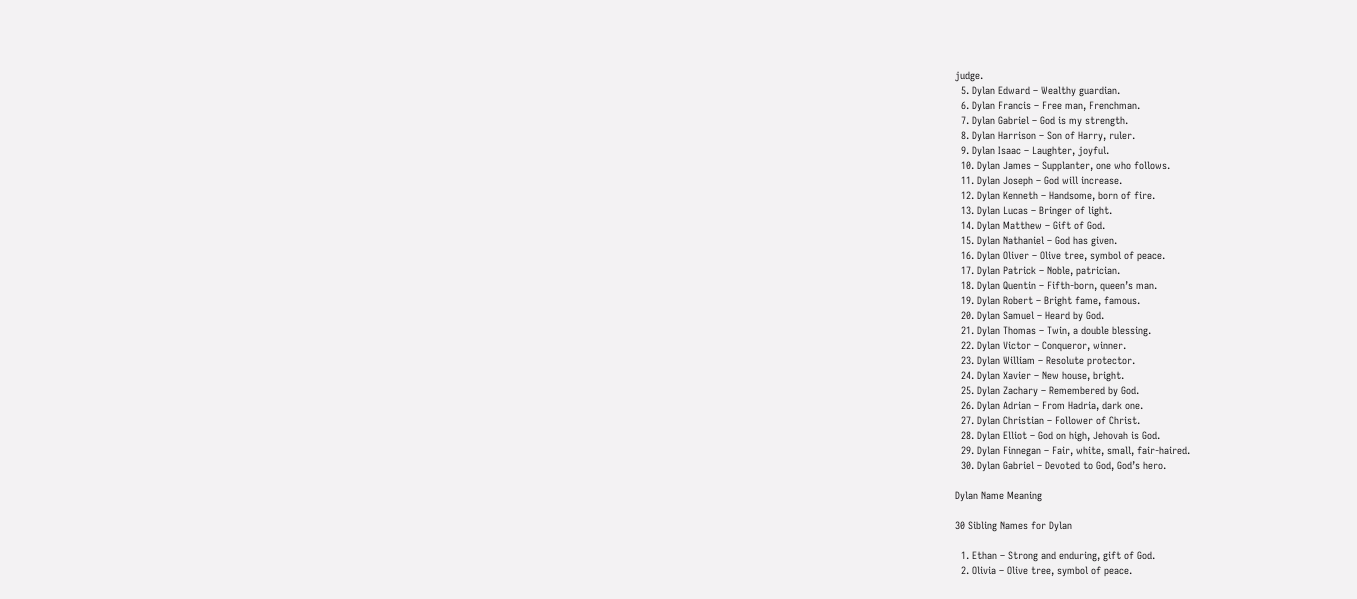judge.
  5. Dylan Edward – Wealthy guardian.
  6. Dylan Francis – Free man, Frenchman.
  7. Dylan Gabriel – God is my strength.
  8. Dylan Harrison – Son of Harry, ruler.
  9. Dylan Isaac – Laughter, joyful.
  10. Dylan James – Supplanter, one who follows.
  11. Dylan Joseph – God will increase.
  12. Dylan Kenneth – Handsome, born of fire.
  13. Dylan Lucas – Bringer of light.
  14. Dylan Matthew – Gift of God.
  15. Dylan Nathaniel – God has given.
  16. Dylan Oliver – Olive tree, symbol of peace.
  17. Dylan Patrick – Noble, patrician.
  18. Dylan Quentin – Fifth-born, queen’s man.
  19. Dylan Robert – Bright fame, famous.
  20. Dylan Samuel – Heard by God.
  21. Dylan Thomas – Twin, a double blessing.
  22. Dylan Victor – Conqueror, winner.
  23. Dylan William – Resolute protector.
  24. Dylan Xavier – New house, bright.
  25. Dylan Zachary – Remembered by God.
  26. Dylan Adrian – From Hadria, dark one.
  27. Dylan Christian – Follower of Christ.
  28. Dylan Elliot – God on high, Jehovah is God.
  29. Dylan Finnegan – Fair, white, small, fair-haired.
  30. Dylan Gabriel – Devoted to God, God’s hero.

Dylan Name Meaning

30 Sibling Names for Dylan

  1. Ethan – Strong and enduring, gift of God.
  2. Olivia – Olive tree, symbol of peace.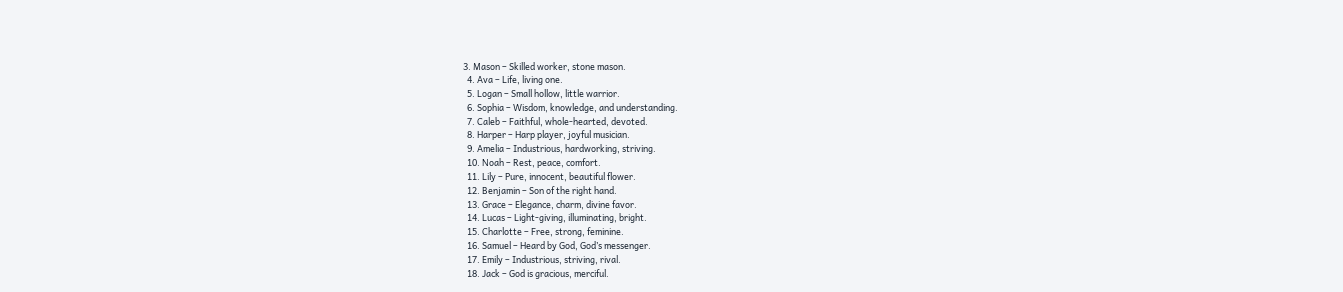3. Mason – Skilled worker, stone mason.
  4. Ava – Life, living one.
  5. Logan – Small hollow, little warrior.
  6. Sophia – Wisdom, knowledge, and understanding.
  7. Caleb – Faithful, whole-hearted, devoted.
  8. Harper – Harp player, joyful musician.
  9. Amelia – Industrious, hardworking, striving.
  10. Noah – Rest, peace, comfort.
  11. Lily – Pure, innocent, beautiful flower.
  12. Benjamin – Son of the right hand.
  13. Grace – Elegance, charm, divine favor.
  14. Lucas – Light-giving, illuminating, bright.
  15. Charlotte – Free, strong, feminine.
  16. Samuel – Heard by God, God’s messenger.
  17. Emily – Industrious, striving, rival.
  18. Jack – God is gracious, merciful.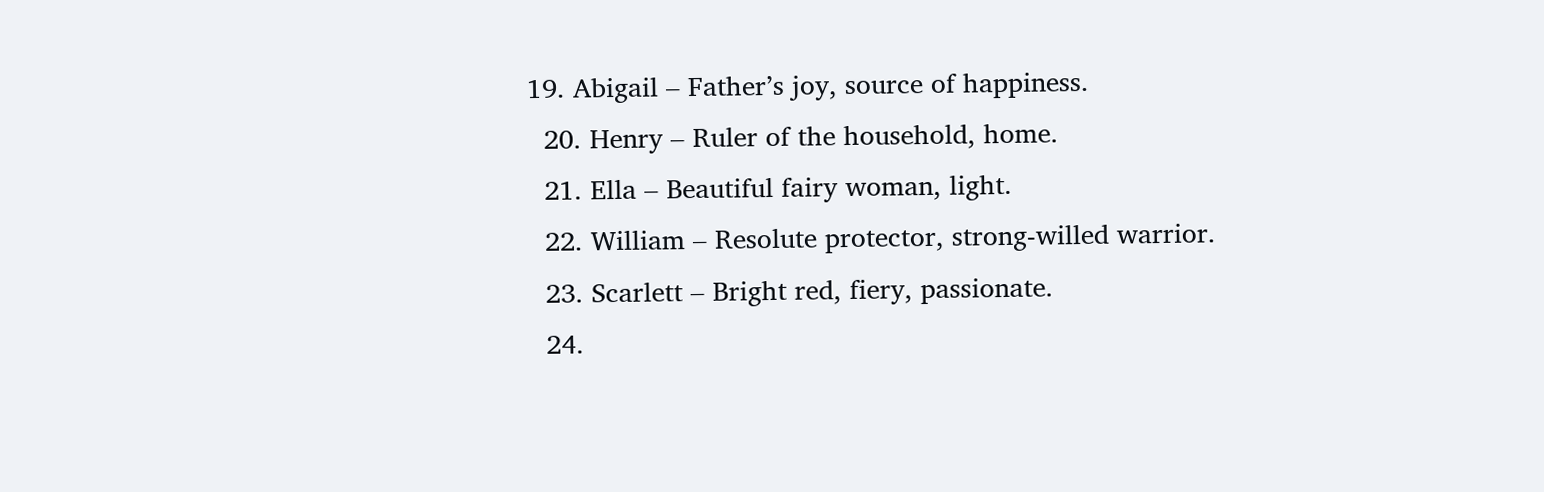19. Abigail – Father’s joy, source of happiness.
  20. Henry – Ruler of the household, home.
  21. Ella – Beautiful fairy woman, light.
  22. William – Resolute protector, strong-willed warrior.
  23. Scarlett – Bright red, fiery, passionate.
  24.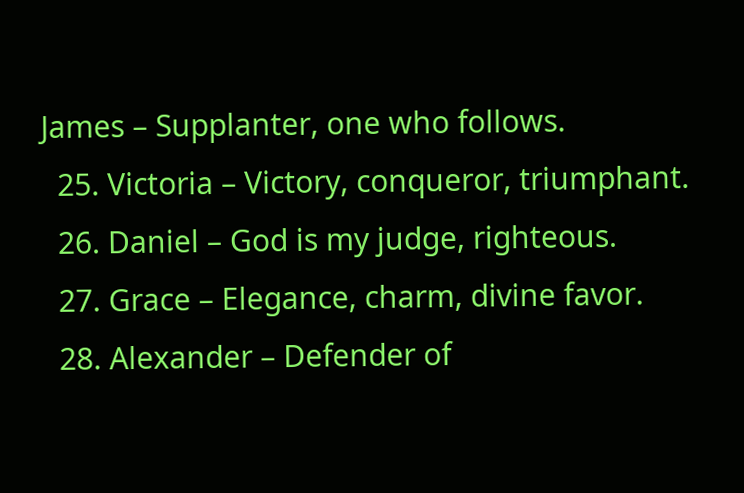James – Supplanter, one who follows.
  25. Victoria – Victory, conqueror, triumphant.
  26. Daniel – God is my judge, righteous.
  27. Grace – Elegance, charm, divine favor.
  28. Alexander – Defender of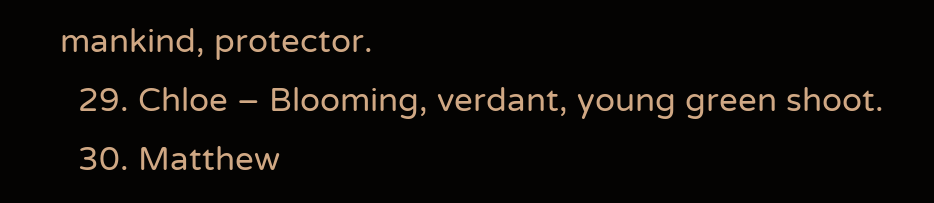mankind, protector.
  29. Chloe – Blooming, verdant, young green shoot.
  30. Matthew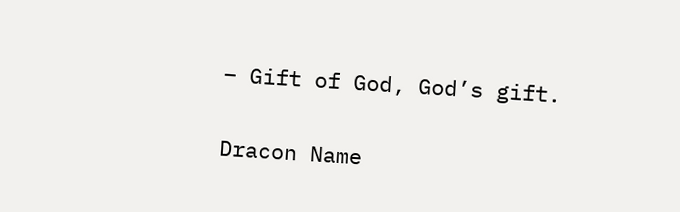– Gift of God, God’s gift.

Dracon Name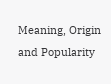Meaning, Origin and Popularity